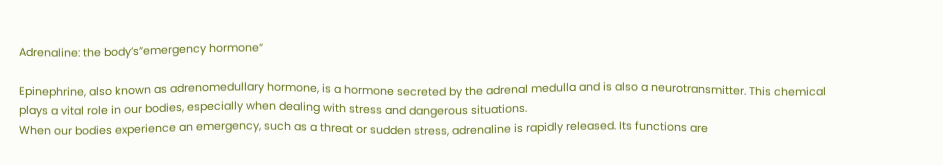Adrenaline: the body’s”emergency hormone”

Epinephrine, also known as adrenomedullary hormone, is a hormone secreted by the adrenal medulla and is also a neurotransmitter. This chemical plays a vital role in our bodies, especially when dealing with stress and dangerous situations.
When our bodies experience an emergency, such as a threat or sudden stress, adrenaline is rapidly released. Its functions are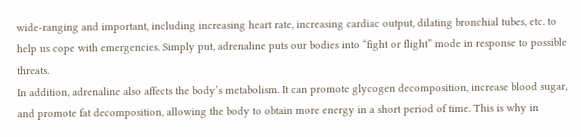wide-ranging and important, including increasing heart rate, increasing cardiac output, dilating bronchial tubes, etc. to help us cope with emergencies. Simply put, adrenaline puts our bodies into “fight or flight” mode in response to possible threats.
In addition, adrenaline also affects the body’s metabolism. It can promote glycogen decomposition, increase blood sugar, and promote fat decomposition, allowing the body to obtain more energy in a short period of time. This is why in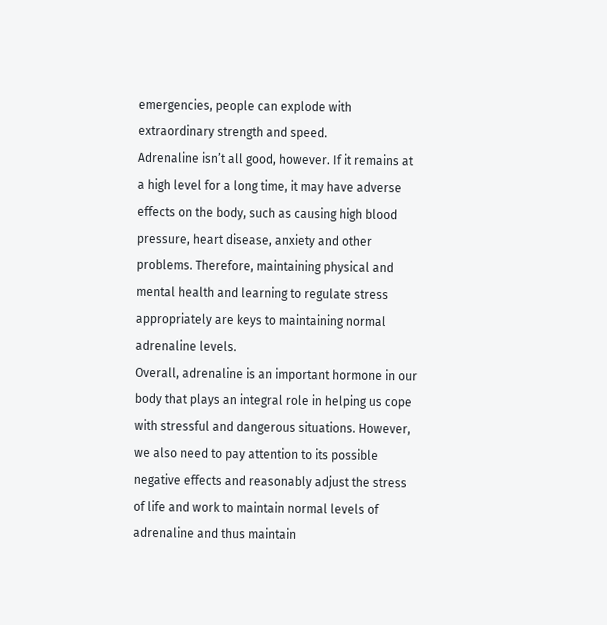emergencies, people can explode with extraordinary strength and speed.
Adrenaline isn’t all good, however. If it remains at a high level for a long time, it may have adverse effects on the body, such as causing high blood pressure, heart disease, anxiety and other problems. Therefore, maintaining physical and mental health and learning to regulate stress appropriately are keys to maintaining normal adrenaline levels.
Overall, adrenaline is an important hormone in our body that plays an integral role in helping us cope with stressful and dangerous situations. However, we also need to pay attention to its possible negative effects and reasonably adjust the stress of life and work to maintain normal levels of adrenaline and thus maintain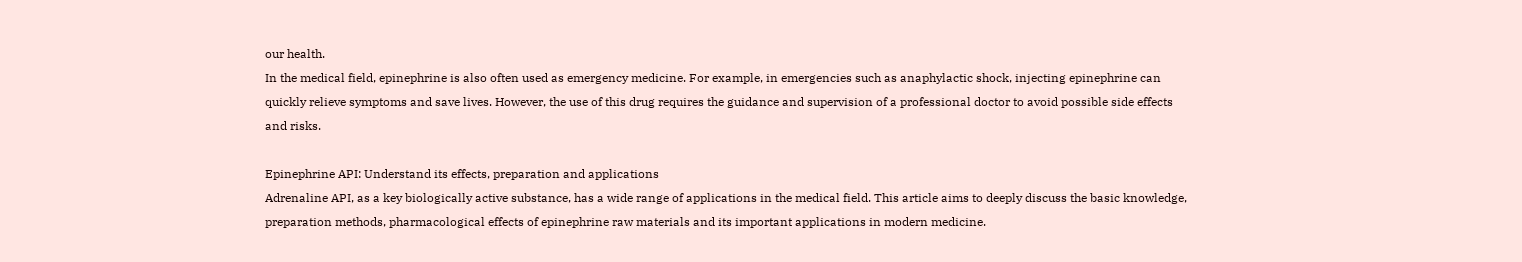our health.
In the medical field, epinephrine is also often used as emergency medicine. For example, in emergencies such as anaphylactic shock, injecting epinephrine can quickly relieve symptoms and save lives. However, the use of this drug requires the guidance and supervision of a professional doctor to avoid possible side effects and risks.

Epinephrine API: Understand its effects, preparation and applications
Adrenaline API, as a key biologically active substance, has a wide range of applications in the medical field. This article aims to deeply discuss the basic knowledge, preparation methods, pharmacological effects of epinephrine raw materials and its important applications in modern medicine.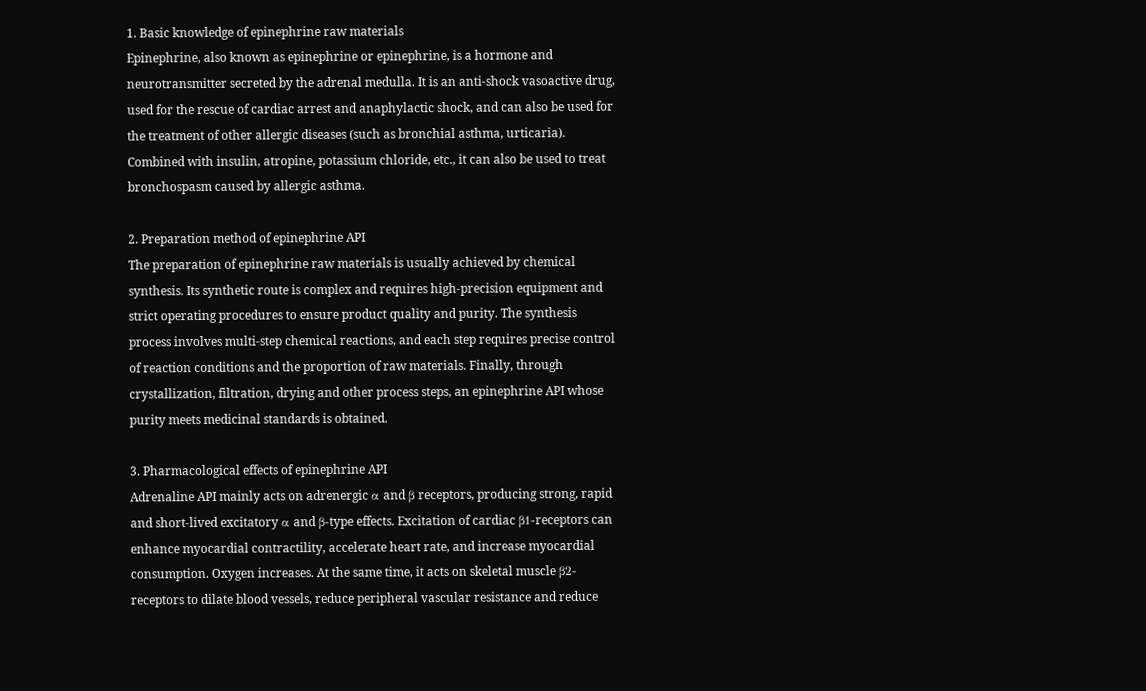1. Basic knowledge of epinephrine raw materials
Epinephrine, also known as epinephrine or epinephrine, is a hormone and neurotransmitter secreted by the adrenal medulla. It is an anti-shock vasoactive drug, used for the rescue of cardiac arrest and anaphylactic shock, and can also be used for the treatment of other allergic diseases (such as bronchial asthma, urticaria). Combined with insulin, atropine, potassium chloride, etc., it can also be used to treat bronchospasm caused by allergic asthma.

2. Preparation method of epinephrine API
The preparation of epinephrine raw materials is usually achieved by chemical synthesis. Its synthetic route is complex and requires high-precision equipment and strict operating procedures to ensure product quality and purity. The synthesis process involves multi-step chemical reactions, and each step requires precise control of reaction conditions and the proportion of raw materials. Finally, through crystallization, filtration, drying and other process steps, an epinephrine API whose purity meets medicinal standards is obtained.

3. Pharmacological effects of epinephrine API
Adrenaline API mainly acts on adrenergic α and β receptors, producing strong, rapid and short-lived excitatory α and β-type effects. Excitation of cardiac β1-receptors can enhance myocardial contractility, accelerate heart rate, and increase myocardial consumption. Oxygen increases. At the same time, it acts on skeletal muscle β2-receptors to dilate blood vessels, reduce peripheral vascular resistance and reduce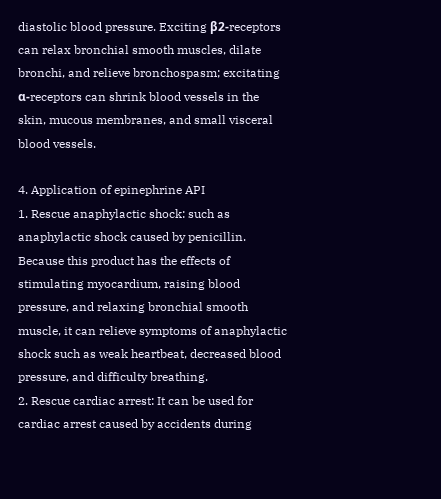diastolic blood pressure. Exciting β2-receptors can relax bronchial smooth muscles, dilate bronchi, and relieve bronchospasm; excitating α-receptors can shrink blood vessels in the skin, mucous membranes, and small visceral blood vessels.

4. Application of epinephrine API
1. Rescue anaphylactic shock: such as anaphylactic shock caused by penicillin. Because this product has the effects of stimulating myocardium, raising blood pressure, and relaxing bronchial smooth muscle, it can relieve symptoms of anaphylactic shock such as weak heartbeat, decreased blood pressure, and difficulty breathing.
2. Rescue cardiac arrest: It can be used for cardiac arrest caused by accidents during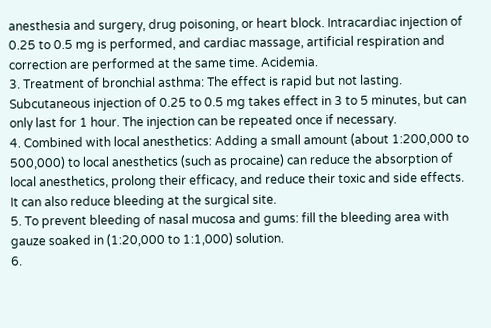anesthesia and surgery, drug poisoning, or heart block. Intracardiac injection of 0.25 to 0.5 mg is performed, and cardiac massage, artificial respiration and correction are performed at the same time. Acidemia.
3. Treatment of bronchial asthma: The effect is rapid but not lasting. Subcutaneous injection of 0.25 to 0.5 mg takes effect in 3 to 5 minutes, but can only last for 1 hour. The injection can be repeated once if necessary.
4. Combined with local anesthetics: Adding a small amount (about 1:200,000 to 500,000) to local anesthetics (such as procaine) can reduce the absorption of local anesthetics, prolong their efficacy, and reduce their toxic and side effects. It can also reduce bleeding at the surgical site.
5. To prevent bleeding of nasal mucosa and gums: fill the bleeding area with gauze soaked in (1:20,000 to 1:1,000) solution.
6.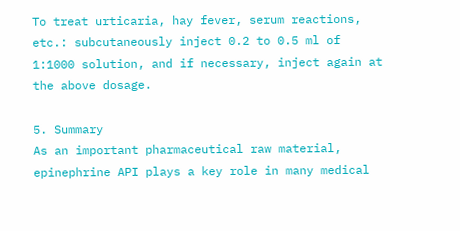To treat urticaria, hay fever, serum reactions, etc.: subcutaneously inject 0.2 to 0.5 ml of 1:1000 solution, and if necessary, inject again at the above dosage.

5. Summary
As an important pharmaceutical raw material, epinephrine API plays a key role in many medical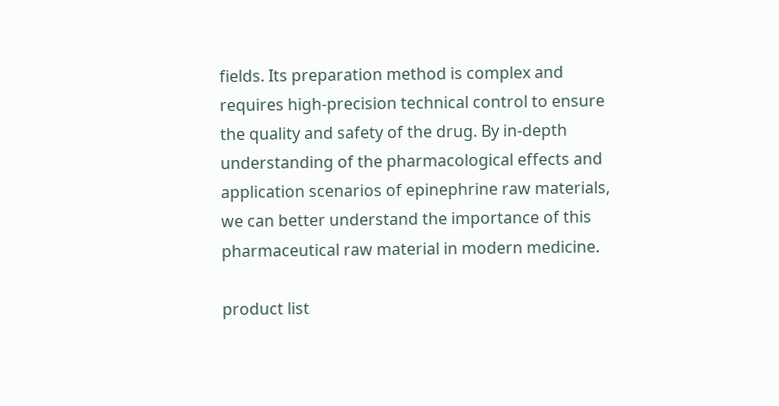fields. Its preparation method is complex and requires high-precision technical control to ensure the quality and safety of the drug. By in-depth understanding of the pharmacological effects and application scenarios of epinephrine raw materials, we can better understand the importance of this pharmaceutical raw material in modern medicine.

product list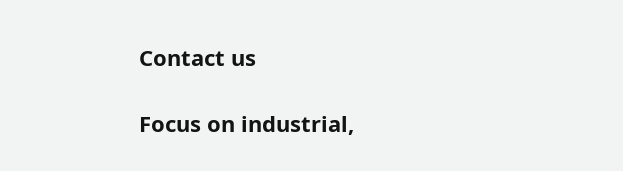Contact us

Focus on industrial,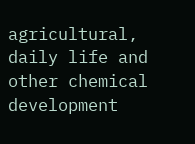agricultural, daily life and other chemical development